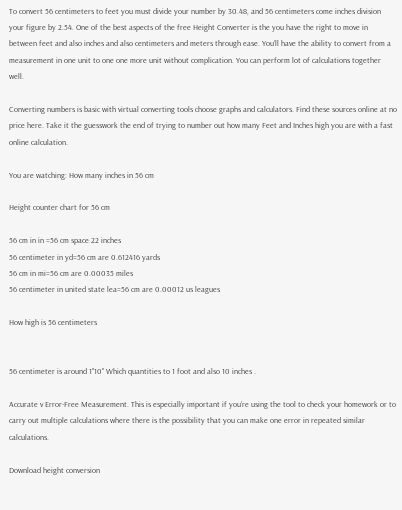To convert 56 centimeters to feet you must divide your number by 30.48, and 56 centimeters come inches division your figure by 2.54. One of the best aspects of the free Height Converter is the you have the right to move in between feet and also inches and also centimeters and meters through ease. You’ll have the ability to convert from a measurement in one unit to one one more unit without complication. You can perform lot of calculations together well.

Converting numbers is basic with virtual converting tools choose graphs and calculators. Find these sources online at no price here. Take it the guesswork the end of trying to number out how many Feet and Inches high you are with a fast online calculation.

You are watching: How many inches in 56 cm

Height counter chart for 56 cm

56 cm in in =56 cm space 22 inches
56 centimeter in yd=56 cm are 0.612416 yards
56 cm in mi=56 cm are 0.00035 miles
56 centimeter in united state lea=56 cm are 0.00012 us leagues

How high is 56 centimeters


56 centimeter is around 1"10" Which quantities to 1 foot and also 10 inches .

Accurate v Error-Free Measurement. This is especially important if you’re using the tool to check your homework or to carry out multiple calculations where there is the possibility that you can make one error in repeated similar calculations.

Download height conversion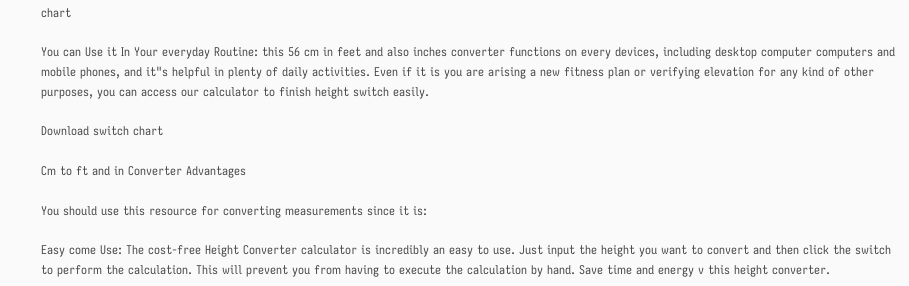chart

You can Use it In Your everyday Routine: this 56 cm in feet and also inches converter functions on every devices, including desktop computer computers and mobile phones, and it"s helpful in plenty of daily activities. Even if it is you are arising a new fitness plan or verifying elevation for any kind of other purposes, you can access our calculator to finish height switch easily.

Download switch chart

Cm to ft and in Converter Advantages

You should use this resource for converting measurements since it is:

Easy come Use: The cost-free Height Converter calculator is incredibly an easy to use. Just input the height you want to convert and then click the switch to perform the calculation. This will prevent you from having to execute the calculation by hand. Save time and energy v this height converter.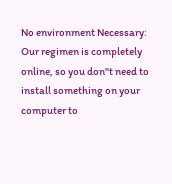No environment Necessary: Our regimen is completely online, so you don"t need to install something on your computer to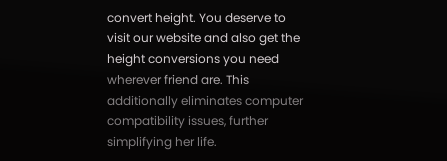convert height. You deserve to visit our website and also get the height conversions you need wherever friend are. This additionally eliminates computer compatibility issues, further simplifying her life.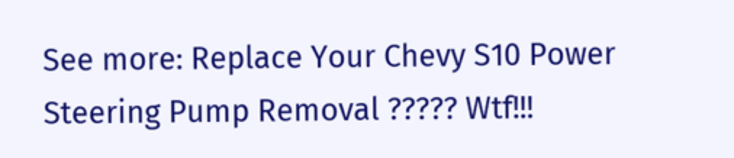See more: Replace Your Chevy S10 Power Steering Pump Removal ????? Wtf!!!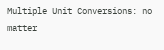Multiple Unit Conversions: no matter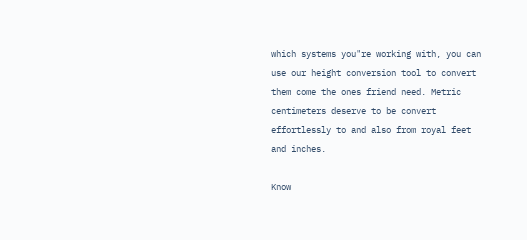which systems you"re working with, you can use our height conversion tool to convert them come the ones friend need. Metric centimeters deserve to be convert effortlessly to and also from royal feet and inches.

Know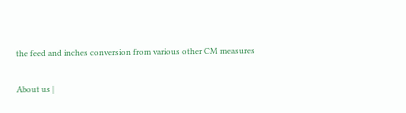the feed and inches conversion from various other CM measures

About us |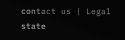contact us | Legal state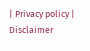| Privacy policy | Disclaimer